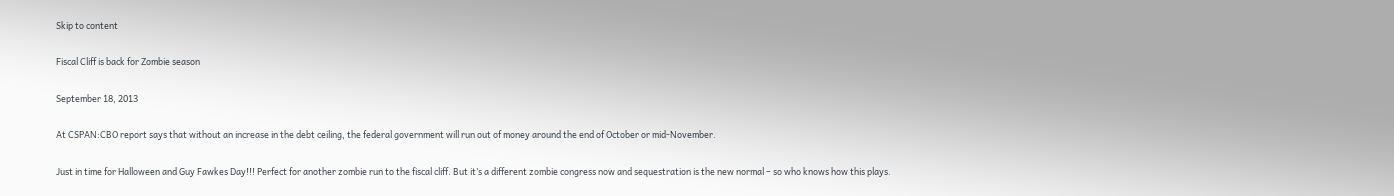Skip to content

Fiscal Cliff is back for Zombie season

September 18, 2013

At CSPAN:CBO report says that without an increase in the debt ceiling, the federal government will run out of money around the end of October or mid-November.

Just in time for Halloween and Guy Fawkes Day!!! Perfect for another zombie run to the fiscal cliff. But it’s a different zombie congress now and sequestration is the new normal – so who knows how this plays.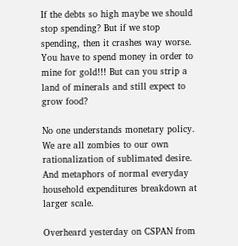If the debts so high maybe we should stop spending? But if we stop spending, then it crashes way worse. You have to spend money in order to mine for gold!!! But can you strip a land of minerals and still expect to grow food?

No one understands monetary policy. We are all zombies to our own rationalization of sublimated desire. And metaphors of normal everyday household expenditures breakdown at larger scale.

Overheard yesterday on CSPAN from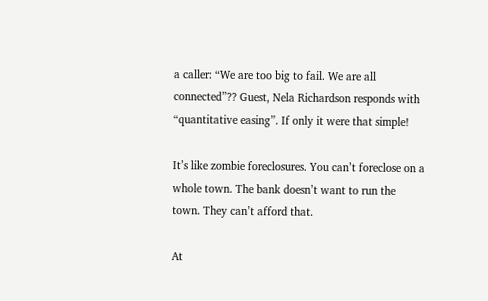a caller: “We are too big to fail. We are all connected”?? Guest, Nela Richardson responds with “quantitative easing”. If only it were that simple!

It’s like zombie foreclosures. You can’t foreclose on a whole town. The bank doesn’t want to run the town. They can’t afford that.

At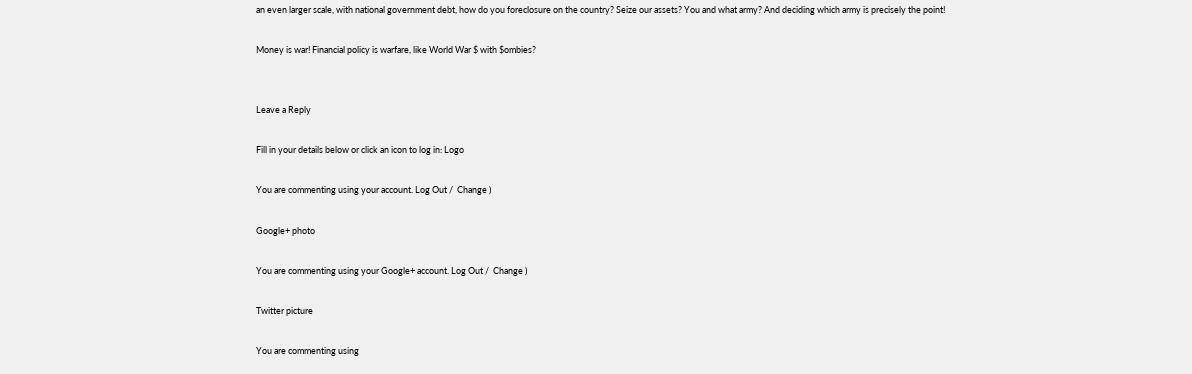an even larger scale, with national government debt, how do you foreclosure on the country? Seize our assets? You and what army? And deciding which army is precisely the point!

Money is war! Financial policy is warfare, like World War $ with $ombies?


Leave a Reply

Fill in your details below or click an icon to log in: Logo

You are commenting using your account. Log Out /  Change )

Google+ photo

You are commenting using your Google+ account. Log Out /  Change )

Twitter picture

You are commenting using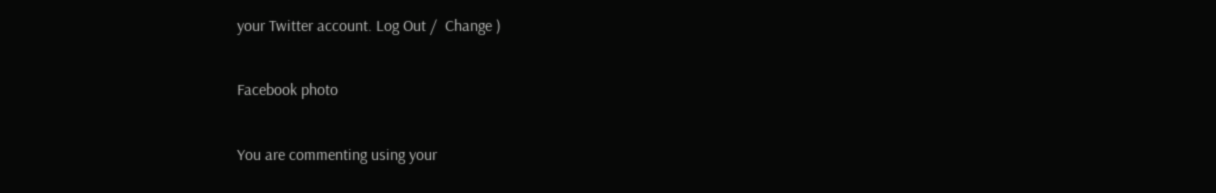your Twitter account. Log Out /  Change )

Facebook photo

You are commenting using your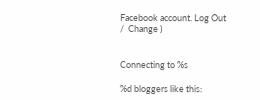Facebook account. Log Out /  Change )


Connecting to %s

%d bloggers like this: